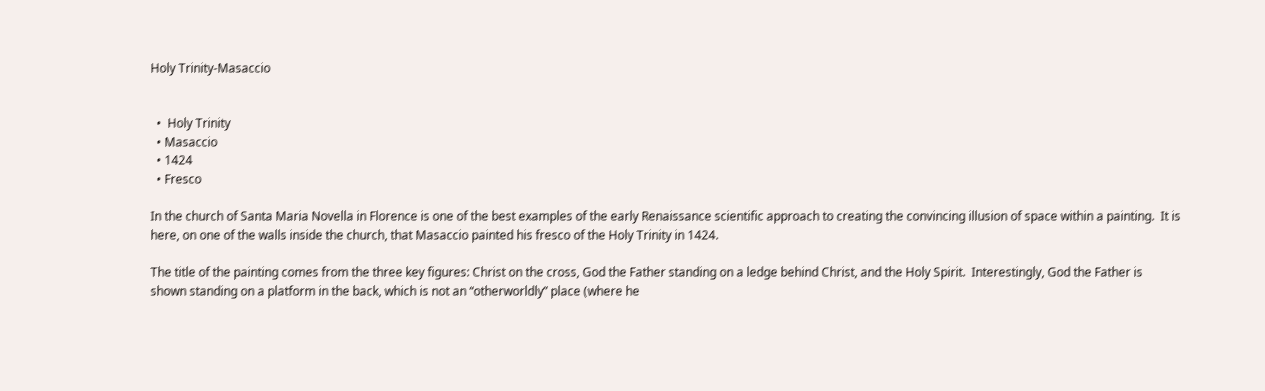Holy Trinity-Masaccio


  •  Holy Trinity
  • Masaccio
  • 1424
  • Fresco

In the church of Santa Maria Novella in Florence is one of the best examples of the early Renaissance scientific approach to creating the convincing illusion of space within a painting.  It is here, on one of the walls inside the church, that Masaccio painted his fresco of the Holy Trinity in 1424.

The title of the painting comes from the three key figures: Christ on the cross, God the Father standing on a ledge behind Christ, and the Holy Spirit.  Interestingly, God the Father is shown standing on a platform in the back, which is not an “otherworldly” place (where he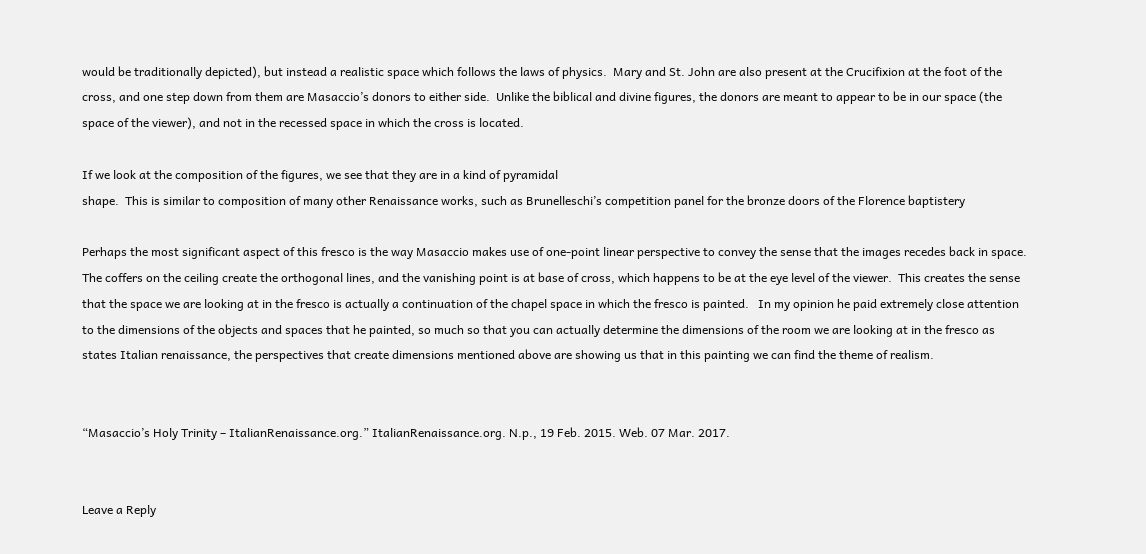would be traditionally depicted), but instead a realistic space which follows the laws of physics.  Mary and St. John are also present at the Crucifixion at the foot of the cross, and one step down from them are Masaccio’s donors to either side.  Unlike the biblical and divine figures, the donors are meant to appear to be in our space (the space of the viewer), and not in the recessed space in which the cross is located.

If we look at the composition of the figures, we see that they are in a kind of pyramidal
shape.  This is similar to composition of many other Renaissance works, such as Brunelleschi’s competition panel for the bronze doors of the Florence baptistery

Perhaps the most significant aspect of this fresco is the way Masaccio makes use of one-point linear perspective to convey the sense that the images recedes back in space.  The coffers on the ceiling create the orthogonal lines, and the vanishing point is at base of cross, which happens to be at the eye level of the viewer.  This creates the sense that the space we are looking at in the fresco is actually a continuation of the chapel space in which the fresco is painted.   In my opinion he paid extremely close attention to the dimensions of the objects and spaces that he painted, so much so that you can actually determine the dimensions of the room we are looking at in the fresco as states Italian renaissance, the perspectives that create dimensions mentioned above are showing us that in this painting we can find the theme of realism.


“Masaccio’s Holy Trinity – ItalianRenaissance.org.” ItalianRenaissance.org. N.p., 19 Feb. 2015. Web. 07 Mar. 2017.


Leave a Reply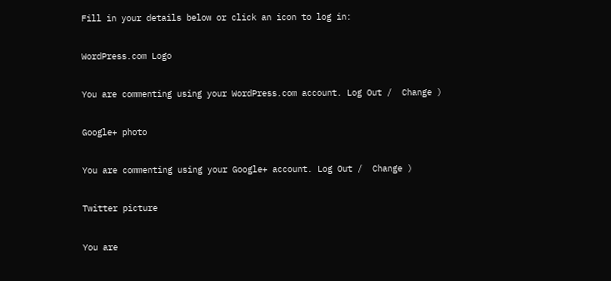Fill in your details below or click an icon to log in:

WordPress.com Logo

You are commenting using your WordPress.com account. Log Out /  Change )

Google+ photo

You are commenting using your Google+ account. Log Out /  Change )

Twitter picture

You are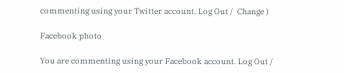commenting using your Twitter account. Log Out /  Change )

Facebook photo

You are commenting using your Facebook account. Log Out /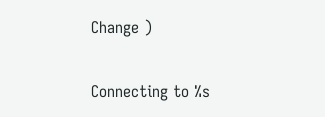Change )


Connecting to %s